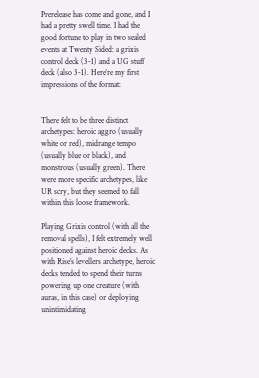Prerelease has come and gone, and I had a pretty swell time. I had the good fortune to play in two sealed events at Twenty Sided: a grixis control deck (3-1) and a UG stuff deck (also 3-1). Here’re my first impressions of the format:


There felt to be three distinct archetypes: heroic aggro (usually white or red), midrange tempo (usually blue or black), and monstrous (usually green). There were more specific archetypes, like UR scry, but they seemed to fall within this loose framework.

Playing Grixis control (with all the removal spells), I felt extremely well positioned against heroic decks. As with Rise’s levellers archetype, heroic decks tended to spend their turns powering up one creature (with auras, in this case) or deploying unintimidating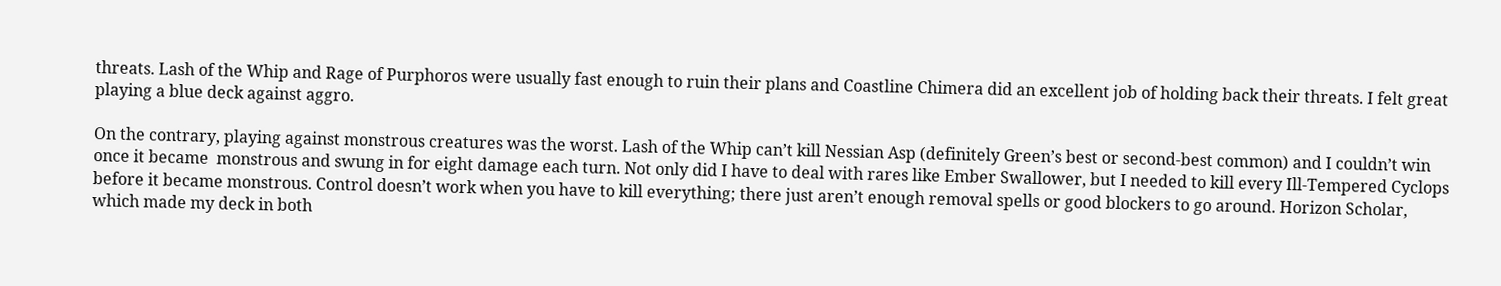threats. Lash of the Whip and Rage of Purphoros were usually fast enough to ruin their plans and Coastline Chimera did an excellent job of holding back their threats. I felt great playing a blue deck against aggro.

On the contrary, playing against monstrous creatures was the worst. Lash of the Whip can’t kill Nessian Asp (definitely Green’s best or second-best common) and I couldn’t win once it became  monstrous and swung in for eight damage each turn. Not only did I have to deal with rares like Ember Swallower, but I needed to kill every Ill-Tempered Cyclops before it became monstrous. Control doesn’t work when you have to kill everything; there just aren’t enough removal spells or good blockers to go around. Horizon Scholar, which made my deck in both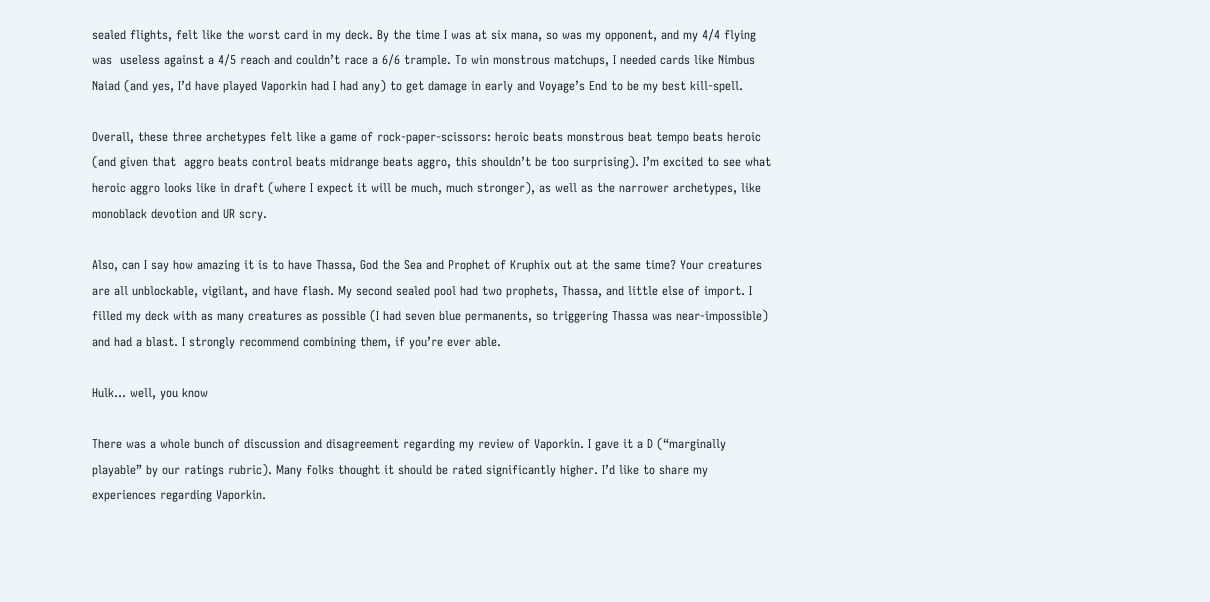sealed flights, felt like the worst card in my deck. By the time I was at six mana, so was my opponent, and my 4/4 flying was  useless against a 4/5 reach and couldn’t race a 6/6 trample. To win monstrous matchups, I needed cards like Nimbus Naiad (and yes, I’d have played Vaporkin had I had any) to get damage in early and Voyage’s End to be my best kill-spell.

Overall, these three archetypes felt like a game of rock-paper-scissors: heroic beats monstrous beat tempo beats heroic (and given that  aggro beats control beats midrange beats aggro, this shouldn’t be too surprising). I’m excited to see what heroic aggro looks like in draft (where I expect it will be much, much stronger), as well as the narrower archetypes, like monoblack devotion and UR scry.

Also, can I say how amazing it is to have Thassa, God the Sea and Prophet of Kruphix out at the same time? Your creatures are all unblockable, vigilant, and have flash. My second sealed pool had two prophets, Thassa, and little else of import. I filled my deck with as many creatures as possible (I had seven blue permanents, so triggering Thassa was near-impossible) and had a blast. I strongly recommend combining them, if you’re ever able.

Hulk... well, you know

There was a whole bunch of discussion and disagreement regarding my review of Vaporkin. I gave it a D (“marginally playable” by our ratings rubric). Many folks thought it should be rated significantly higher. I’d like to share my experiences regarding Vaporkin.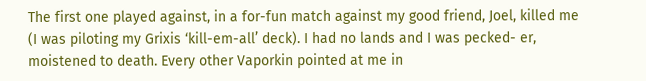The first one played against, in a for-fun match against my good friend, Joel, killed me (I was piloting my Grixis ‘kill-em-all’ deck). I had no lands and I was pecked- er, moistened to death. Every other Vaporkin pointed at me in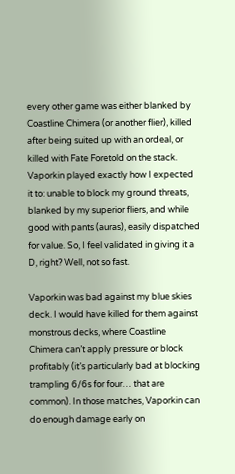every other game was either blanked by Coastline Chimera (or another flier), killed after being suited up with an ordeal, or killed with Fate Foretold on the stack. Vaporkin played exactly how I expected it to: unable to block my ground threats, blanked by my superior fliers, and while good with pants (auras), easily dispatched for value. So, I feel validated in giving it a D, right? Well, not so fast.

Vaporkin was bad against my blue skies deck. I would have killed for them against monstrous decks, where Coastline Chimera can’t apply pressure or block profitably (it’s particularly bad at blocking trampling 6/6s for four… that are common). In those matches, Vaporkin can do enough damage early on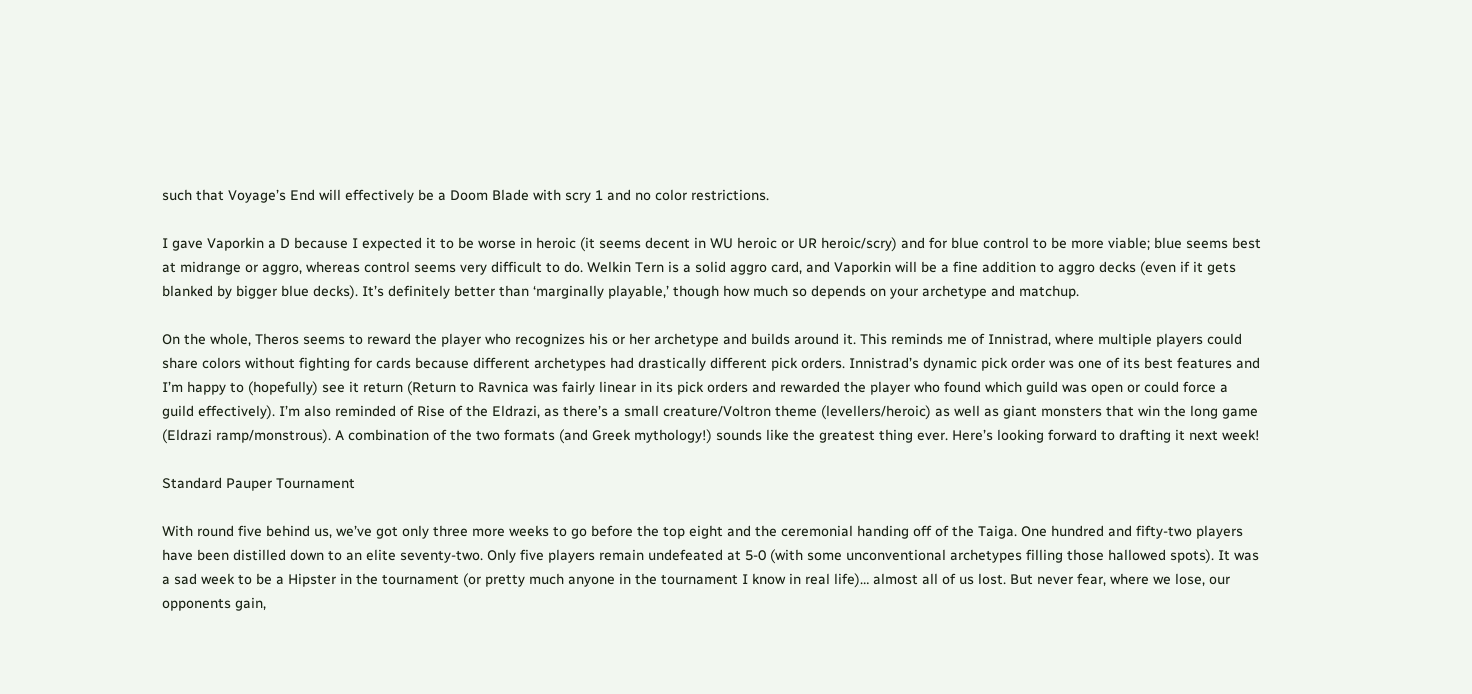such that Voyage’s End will effectively be a Doom Blade with scry 1 and no color restrictions.

I gave Vaporkin a D because I expected it to be worse in heroic (it seems decent in WU heroic or UR heroic/scry) and for blue control to be more viable; blue seems best at midrange or aggro, whereas control seems very difficult to do. Welkin Tern is a solid aggro card, and Vaporkin will be a fine addition to aggro decks (even if it gets blanked by bigger blue decks). It’s definitely better than ‘marginally playable,’ though how much so depends on your archetype and matchup.

On the whole, Theros seems to reward the player who recognizes his or her archetype and builds around it. This reminds me of Innistrad, where multiple players could share colors without fighting for cards because different archetypes had drastically different pick orders. Innistrad’s dynamic pick order was one of its best features and I’m happy to (hopefully) see it return (Return to Ravnica was fairly linear in its pick orders and rewarded the player who found which guild was open or could force a guild effectively). I’m also reminded of Rise of the Eldrazi, as there’s a small creature/Voltron theme (levellers/heroic) as well as giant monsters that win the long game (Eldrazi ramp/monstrous). A combination of the two formats (and Greek mythology!) sounds like the greatest thing ever. Here’s looking forward to drafting it next week!

Standard Pauper Tournament

With round five behind us, we’ve got only three more weeks to go before the top eight and the ceremonial handing off of the Taiga. One hundred and fifty-two players have been distilled down to an elite seventy-two. Only five players remain undefeated at 5-0 (with some unconventional archetypes filling those hallowed spots). It was a sad week to be a Hipster in the tournament (or pretty much anyone in the tournament I know in real life)… almost all of us lost. But never fear, where we lose, our opponents gain,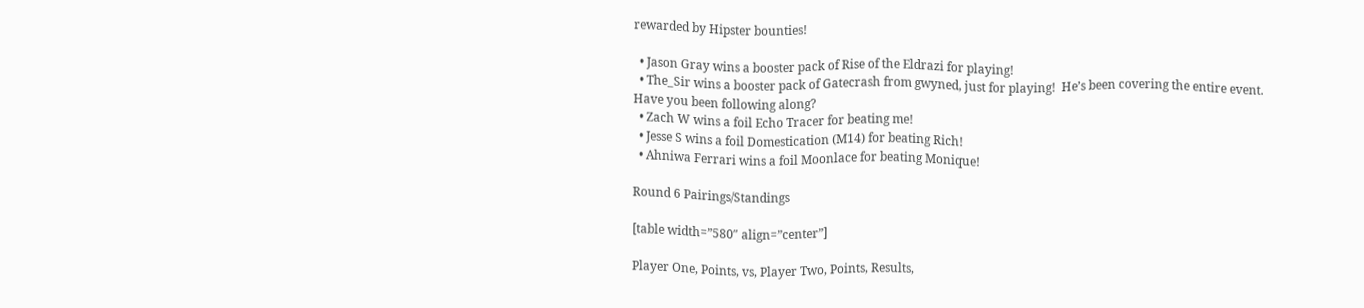rewarded by Hipster bounties!

  • Jason Gray wins a booster pack of Rise of the Eldrazi for playing!
  • The_Sir wins a booster pack of Gatecrash from gwyned, just for playing!  He’s been covering the entire event.  Have you been following along?
  • Zach W wins a foil Echo Tracer for beating me!
  • Jesse S wins a foil Domestication (M14) for beating Rich!
  • Ahniwa Ferrari wins a foil Moonlace for beating Monique!

Round 6 Pairings/Standings

[table width=”580″ align=”center”]

Player One, Points, vs, Player Two, Points, Results,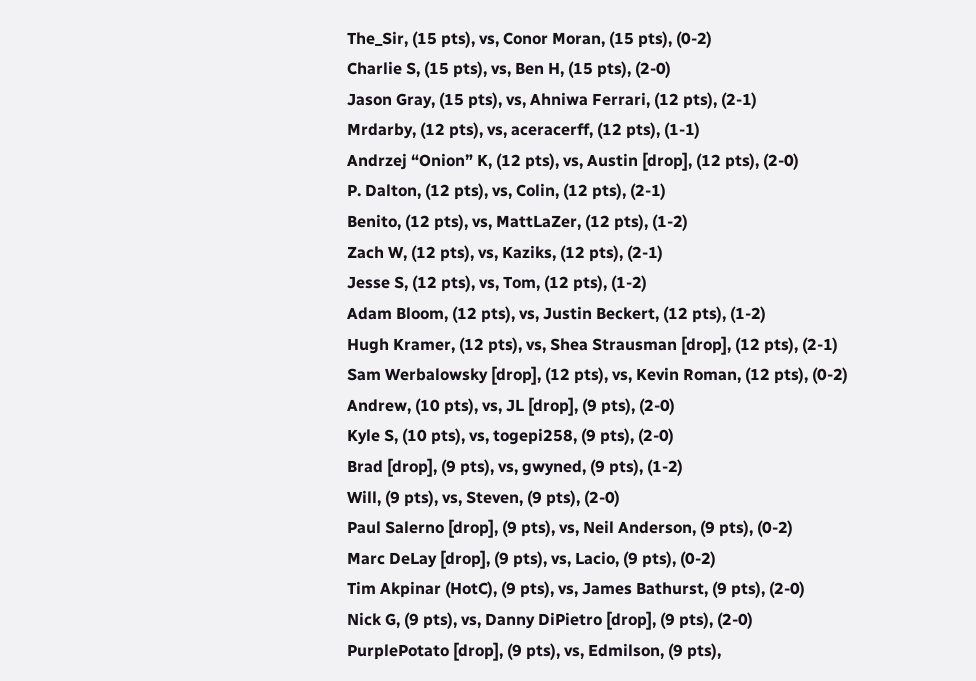The_Sir, (15 pts), vs, Conor Moran, (15 pts), (0-2)
Charlie S, (15 pts), vs, Ben H, (15 pts), (2-0)
Jason Gray, (15 pts), vs, Ahniwa Ferrari, (12 pts), (2-1)
Mrdarby, (12 pts), vs, aceracerff, (12 pts), (1-1)
Andrzej “Onion” K, (12 pts), vs, Austin [drop], (12 pts), (2-0)
P. Dalton, (12 pts), vs, Colin, (12 pts), (2-1)
Benito, (12 pts), vs, MattLaZer, (12 pts), (1-2)
Zach W, (12 pts), vs, Kaziks, (12 pts), (2-1)
Jesse S, (12 pts), vs, Tom, (12 pts), (1-2)
Adam Bloom, (12 pts), vs, Justin Beckert, (12 pts), (1-2)
Hugh Kramer, (12 pts), vs, Shea Strausman [drop], (12 pts), (2-1)
Sam Werbalowsky [drop], (12 pts), vs, Kevin Roman, (12 pts), (0-2)
Andrew, (10 pts), vs, JL [drop], (9 pts), (2-0)
Kyle S, (10 pts), vs, togepi258, (9 pts), (2-0)
Brad [drop], (9 pts), vs, gwyned, (9 pts), (1-2)
Will, (9 pts), vs, Steven, (9 pts), (2-0)
Paul Salerno [drop], (9 pts), vs, Neil Anderson, (9 pts), (0-2)
Marc DeLay [drop], (9 pts), vs, Lacio, (9 pts), (0-2)
Tim Akpinar (HotC), (9 pts), vs, James Bathurst, (9 pts), (2-0)
Nick G, (9 pts), vs, Danny DiPietro [drop], (9 pts), (2-0)
PurplePotato [drop], (9 pts), vs, Edmilson, (9 pts),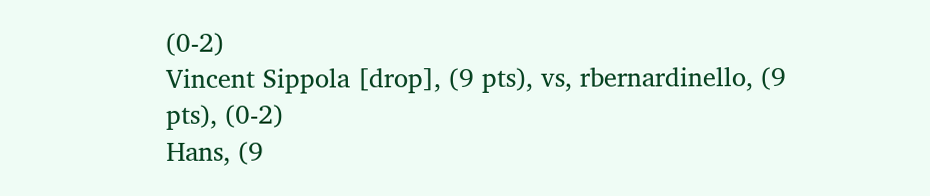(0-2)
Vincent Sippola [drop], (9 pts), vs, rbernardinello, (9 pts), (0-2)
Hans, (9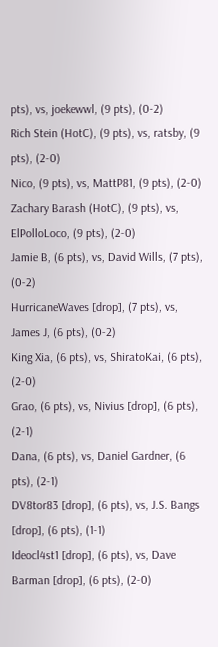pts), vs, joekewwl, (9 pts), (0-2)
Rich Stein (HotC), (9 pts), vs, ratsby, (9 pts), (2-0)
Nico, (9 pts), vs, MattP81, (9 pts), (2-0)
Zachary Barash (HotC), (9 pts), vs, ElPolloLoco, (9 pts), (2-0)
Jamie B, (6 pts), vs, David Wills, (7 pts), (0-2)
HurricaneWaves [drop], (7 pts), vs, James J, (6 pts), (0-2)
King Xia, (6 pts), vs, ShiratoKai, (6 pts), (2-0)
Grao, (6 pts), vs, Nivius [drop], (6 pts), (2-1)
Dana, (6 pts), vs, Daniel Gardner, (6 pts), (2-1)
DV8tor83 [drop], (6 pts), vs, J.S. Bangs [drop], (6 pts), (1-1)
Ideocl4st1 [drop], (6 pts), vs, Dave Barman [drop], (6 pts), (2-0)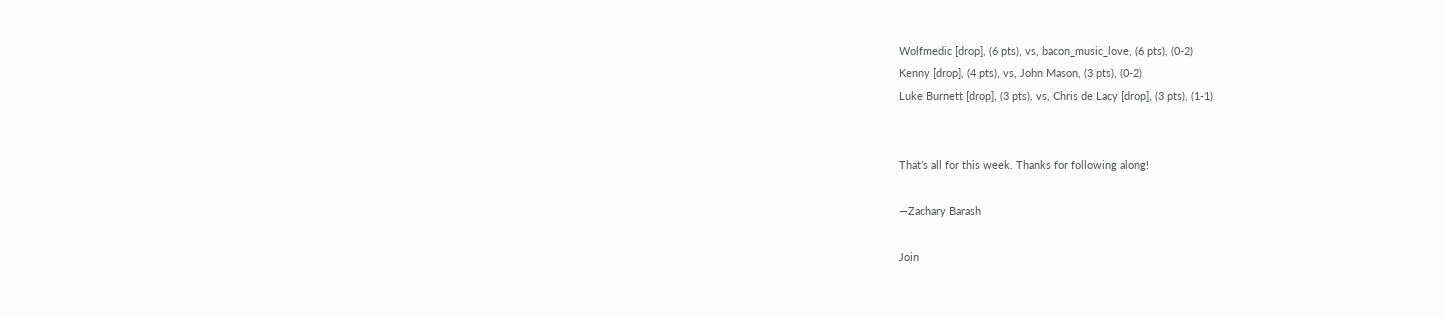Wolfmedic [drop], (6 pts), vs, bacon_music_love, (6 pts), (0-2)
Kenny [drop], (4 pts), vs, John Mason, (3 pts), (0-2)
Luke Burnett [drop], (3 pts), vs, Chris de Lacy [drop], (3 pts), (1-1)


That’s all for this week. Thanks for following along!

—Zachary Barash

Join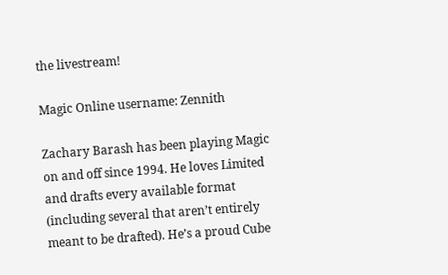the livestream!

Magic Online username: Zennith

Zachary Barash has been playing Magic on and off since 1994. He loves Limited and drafts every available format (including several that aren’t entirely meant to be drafted). He’s a proud Cube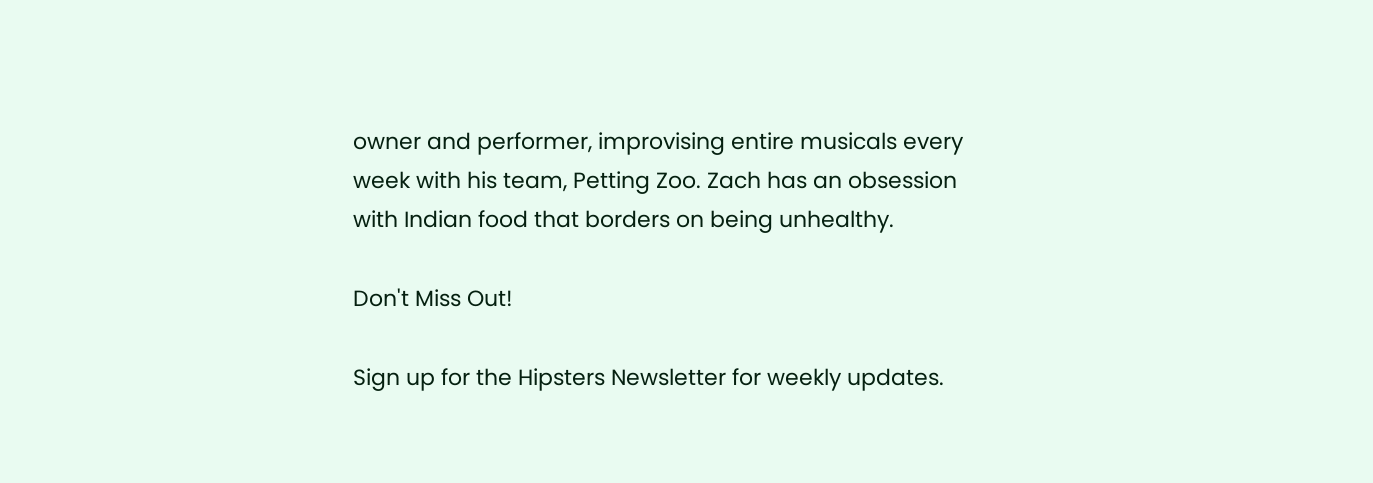owner and performer, improvising entire musicals every week with his team, Petting Zoo. Zach has an obsession with Indian food that borders on being unhealthy.

Don't Miss Out!

Sign up for the Hipsters Newsletter for weekly updates.